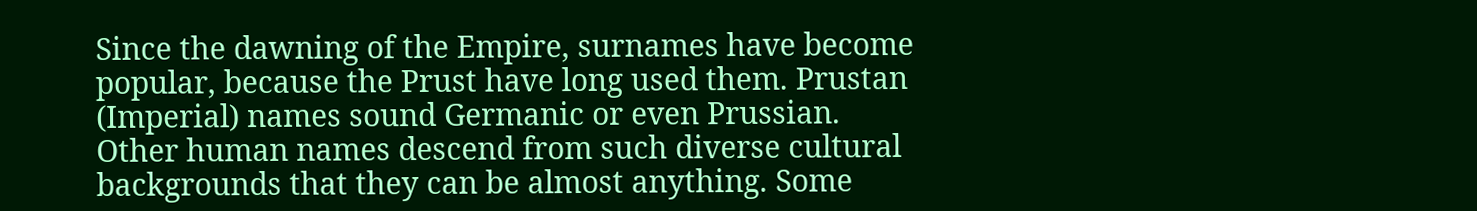Since the dawning of the Empire, surnames have become popular, because the Prust have long used them. Prustan (Imperial) names sound Germanic or even Prussian. Other human names descend from such diverse cultural backgrounds that they can be almost anything. Some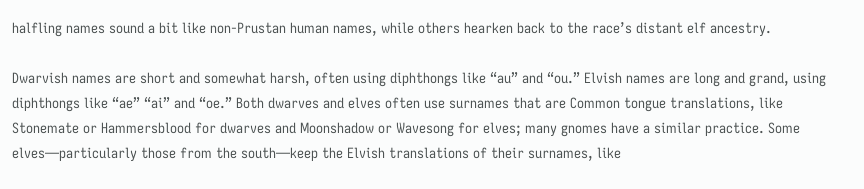halfling names sound a bit like non-Prustan human names, while others hearken back to the race’s distant elf ancestry.

Dwarvish names are short and somewhat harsh, often using diphthongs like “au” and “ou.” Elvish names are long and grand, using diphthongs like “ae” “ai” and “oe.” Both dwarves and elves often use surnames that are Common tongue translations, like Stonemate or Hammersblood for dwarves and Moonshadow or Wavesong for elves; many gnomes have a similar practice. Some elves—particularly those from the south—keep the Elvish translations of their surnames, like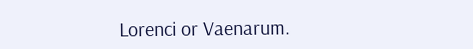Lorenci or Vaenarum.